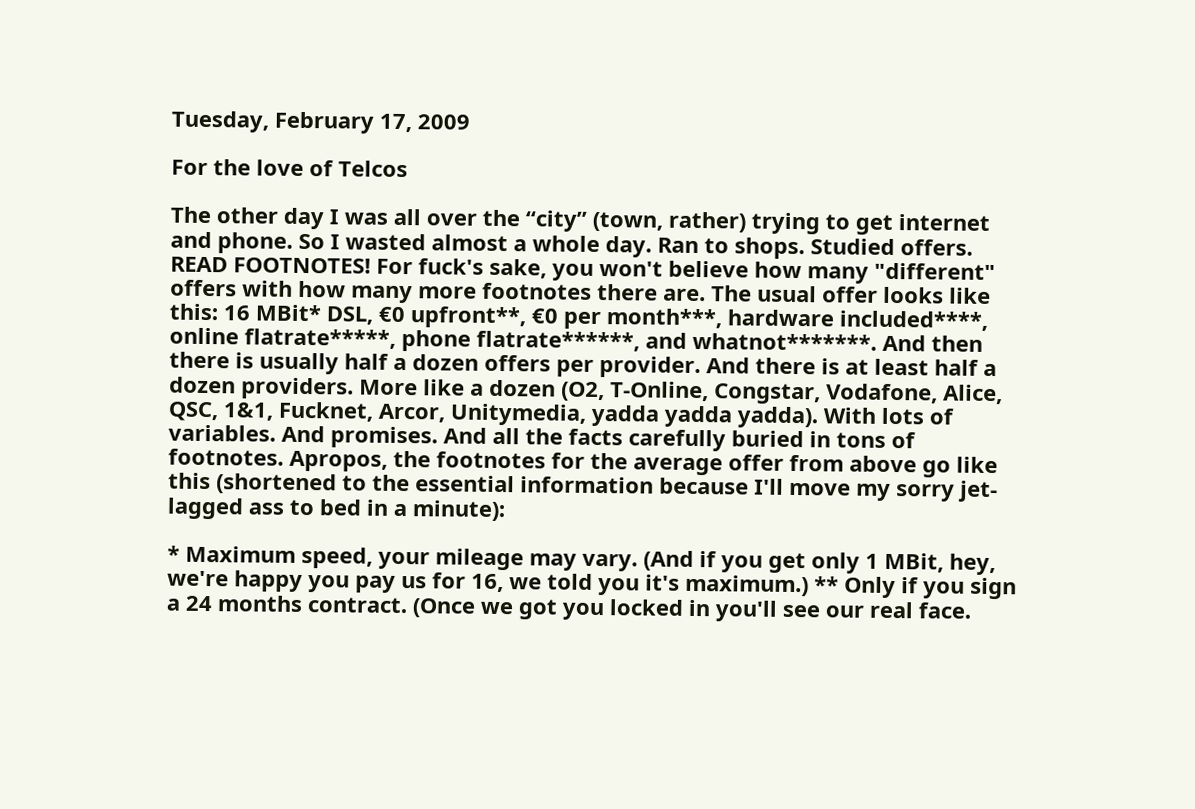Tuesday, February 17, 2009

For the love of Telcos

The other day I was all over the “city” (town, rather) trying to get internet and phone. So I wasted almost a whole day. Ran to shops. Studied offers. READ FOOTNOTES! For fuck's sake, you won't believe how many "different" offers with how many more footnotes there are. The usual offer looks like this: 16 MBit* DSL, €0 upfront**, €0 per month***, hardware included****, online flatrate*****, phone flatrate******, and whatnot*******. And then there is usually half a dozen offers per provider. And there is at least half a dozen providers. More like a dozen (O2, T-Online, Congstar, Vodafone, Alice, QSC, 1&1, Fucknet, Arcor, Unitymedia, yadda yadda yadda). With lots of variables. And promises. And all the facts carefully buried in tons of footnotes. Apropos, the footnotes for the average offer from above go like this (shortened to the essential information because I'll move my sorry jet-lagged ass to bed in a minute):

* Maximum speed, your mileage may vary. (And if you get only 1 MBit, hey, we're happy you pay us for 16, we told you it's maximum.) ** Only if you sign a 24 months contract. (Once we got you locked in you'll see our real face.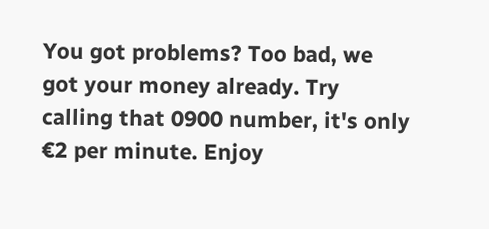You got problems? Too bad, we got your money already. Try calling that 0900 number, it's only €2 per minute. Enjoy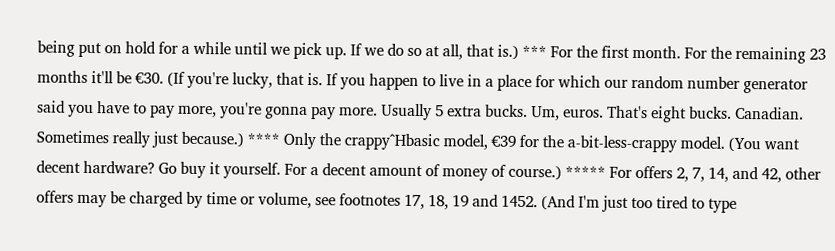being put on hold for a while until we pick up. If we do so at all, that is.) *** For the first month. For the remaining 23 months it'll be €30. (If you're lucky, that is. If you happen to live in a place for which our random number generator said you have to pay more, you're gonna pay more. Usually 5 extra bucks. Um, euros. That's eight bucks. Canadian. Sometimes really just because.) **** Only the crappy^Hbasic model, €39 for the a-bit-less-crappy model. (You want decent hardware? Go buy it yourself. For a decent amount of money of course.) ***** For offers 2, 7, 14, and 42, other offers may be charged by time or volume, see footnotes 17, 18, 19 and 1452. (And I'm just too tired to type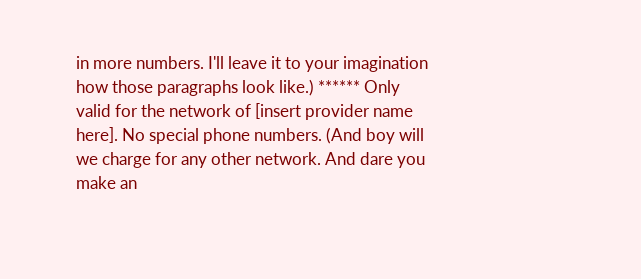in more numbers. I'll leave it to your imagination how those paragraphs look like.) ****** Only valid for the network of [insert provider name here]. No special phone numbers. (And boy will we charge for any other network. And dare you make an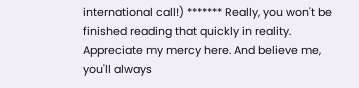international call!) ******* Really, you won't be finished reading that quickly in reality. Appreciate my mercy here. And believe me, you'll always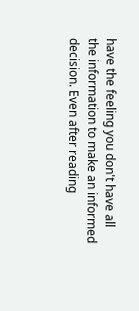have the feeling you don't have all the information to make an informed decision. Even after reading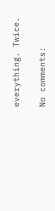everything. Twice.

No comments: